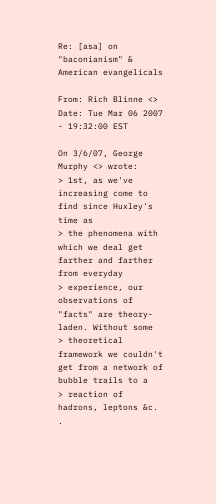Re: [asa] on "baconianism" & American evangelicals

From: Rich Blinne <>
Date: Tue Mar 06 2007 - 19:32:00 EST

On 3/6/07, George Murphy <> wrote:
> 1st, as we've increasing come to find since Huxley's time as
> the phenomena with which we deal get farther and farther from everyday
> experience, our observations of "facts" are theory-laden. Without some
> theoretical framework we couldn't get from a network of bubble trails to a
> reaction of hadrons, leptons &c. .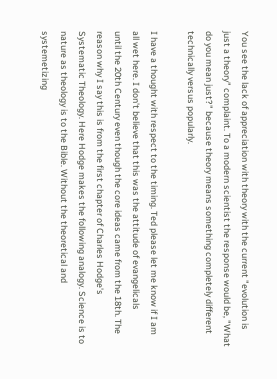You see the lack of appreciation with theory with the current "evolution is
just a theory" complaint. To a modern scientist the response would be, "What
do you mean just?" because theory means something completely different
technically versus popularly.

I have a thought with respect to the timing. Ted please let me know if I am
all wet here. I don't believe that this was the attitude of evangelicals
until the 20th Century even though the core ideas came from the 18th. The
reason why I say this is from the first chapter of Charles Hodge's
Systematic Theology. Here Hodge makes the following analogy. Science is to
nature as theology is to the Bible. Without the theoretical and
systemetizing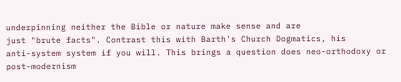underpinning neither the Bible or nature make sense and are
just "brute facts". Contrast this with Barth's Church Dogmatics, his
anti-system system if you will. This brings a question does neo-orthodoxy or
post-modernism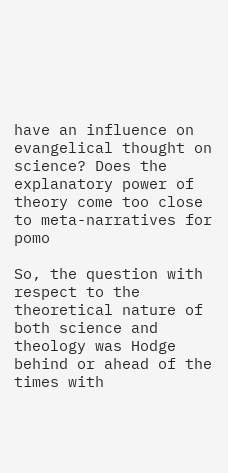have an influence on evangelical thought on science? Does the
explanatory power of theory come too close to meta-narratives for pomo

So, the question with respect to the theoretical nature of both science and
theology was Hodge behind or ahead of the times with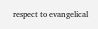respect to evangelical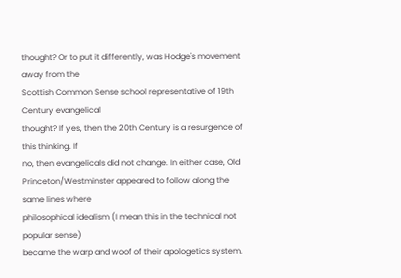thought? Or to put it differently, was Hodge's movement away from the
Scottish Common Sense school representative of 19th Century evangelical
thought? If yes, then the 20th Century is a resurgence of this thinking. If
no, then evangelicals did not change. In either case, Old
Princeton/Westminster appeared to follow along the same lines where
philosophical idealism (I mean this in the technical not popular sense)
became the warp and woof of their apologetics system.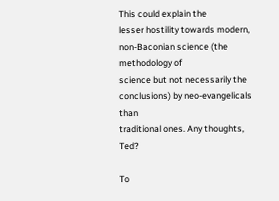This could explain the
lesser hostility towards modern, non-Baconian science (the methodology of
science but not necessarily the conclusions) by neo-evangelicals than
traditional ones. Any thoughts, Ted?

To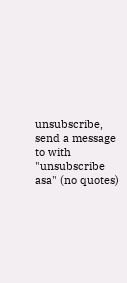unsubscribe, send a message to with
"unsubscribe asa" (no quotes)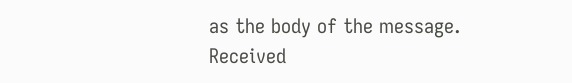as the body of the message.
Received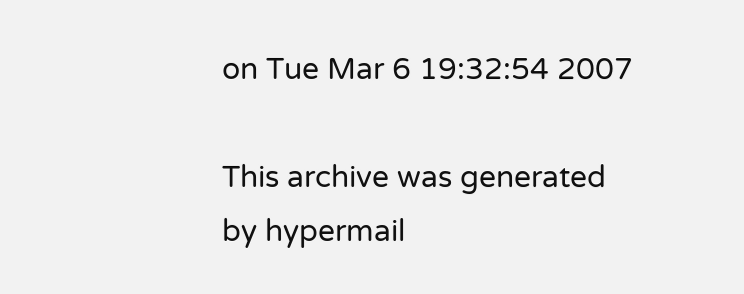on Tue Mar 6 19:32:54 2007

This archive was generated by hypermail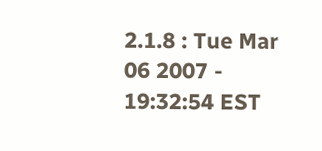2.1.8 : Tue Mar 06 2007 - 19:32:54 EST